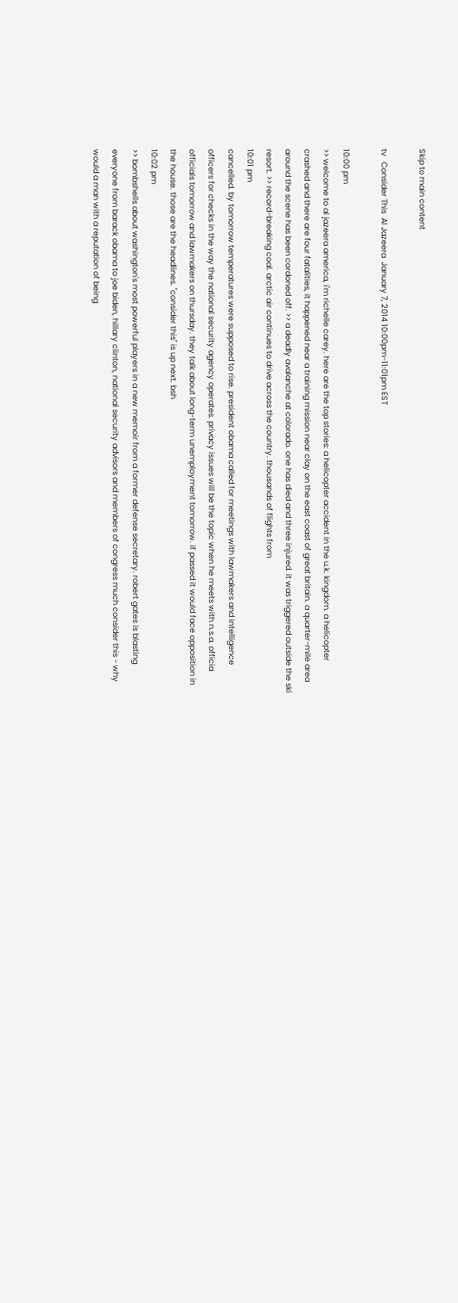Skip to main content

tv   Consider This  Al Jazeera  January 7, 2014 10:00pm-11:01pm EST

10:00 pm
>> welcome to al jazeera america, i'm richelle carey. here are the top stories: a helicopter accident in the u.k. kingdom. a helicopter crashed and there are four fatalities, it happened near a training mission near clay on the east coast of great britain. a quarter-mile area around the scene has been cordoned off. >> a deadly avalanche at colorado. one has died and three injured. it was triggered outside the ski resort. >> record-breaking coal. arctic air continues to drive across the country. thousands of flights from
10:01 pm
cancelled. by tomorrow temperatures were supposed to rise. president obama called for meetings with lawmakers and intelligence officers for checks in the way the national security agency operates. privacy issues will be the topic when he meets with n.s.a. officia officials tomorrow and lawmakers on thursday. they talk about long-term unemployment tomorrow. if passed it would face opposition in the house. those are the headlines. "consider this" is up next. bsh
10:02 pm
>> bombshells about washington's most powerful players in a new memoir from a former defense secretary. robert gates is blasting everyone from barack obama to joe biden, hillary clinton, national security advisors and members of congress much consider this - why would a man with a reputation of being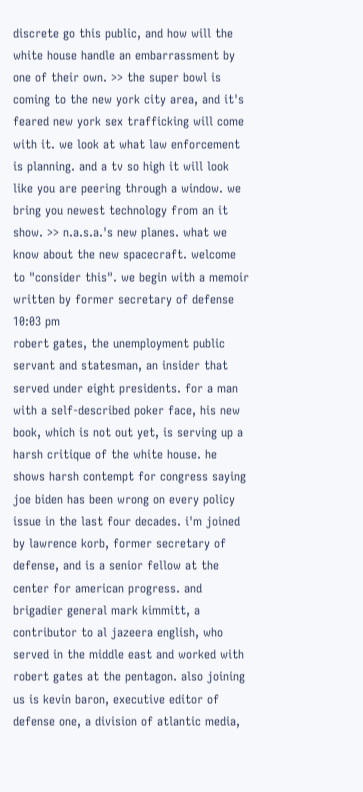discrete go this public, and how will the white house handle an embarrassment by one of their own. >> the super bowl is coming to the new york city area, and it's feared new york sex trafficking will come with it. we look at what law enforcement is planning. and a tv so high it will look like you are peering through a window. we bring you newest technology from an it show. >> n.a.s.a.'s new planes. what we know about the new spacecraft. welcome to "consider this". we begin with a memoir written by former secretary of defense
10:03 pm
robert gates, the unemployment public servant and statesman, an insider that served under eight presidents. for a man with a self-described poker face, his new book, which is not out yet, is serving up a harsh critique of the white house. he shows harsh contempt for congress saying joe biden has been wrong on every policy issue in the last four decades. i'm joined by lawrence korb, former secretary of defense, and is a senior fellow at the center for american progress. and brigadier general mark kimmitt, a contributor to al jazeera english, who served in the middle east and worked with robert gates at the pentagon. also joining us is kevin baron, executive editor of defense one, a division of atlantic media,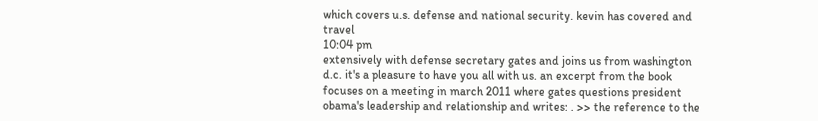which covers u.s. defense and national security. kevin has covered and travel
10:04 pm
extensively with defense secretary gates and joins us from washington d.c. it's a pleasure to have you all with us. an excerpt from the book focuses on a meeting in march 2011 where gates questions president obama's leadership and relationship and writes: . >> the reference to the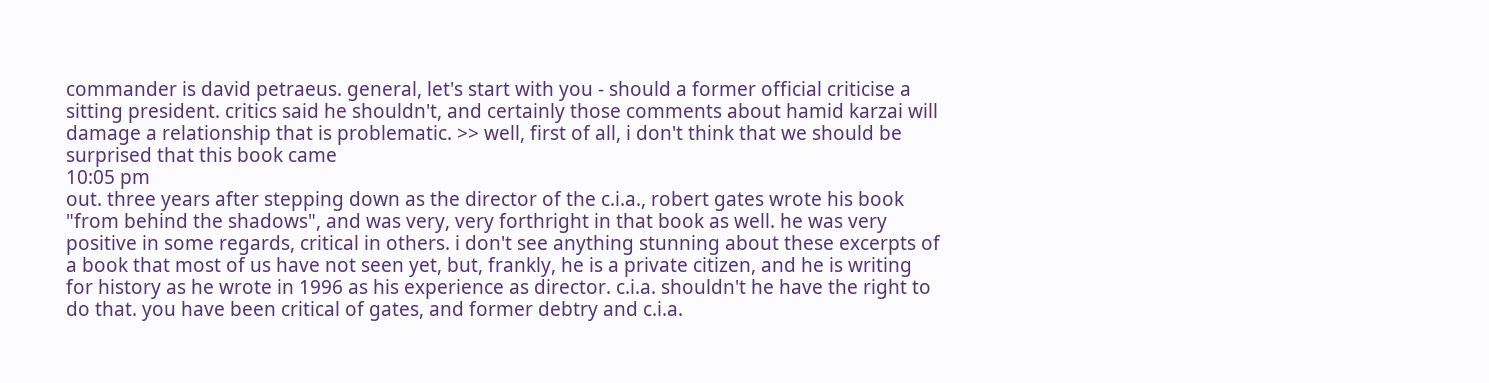commander is david petraeus. general, let's start with you - should a former official criticise a sitting president. critics said he shouldn't, and certainly those comments about hamid karzai will damage a relationship that is problematic. >> well, first of all, i don't think that we should be surprised that this book came
10:05 pm
out. three years after stepping down as the director of the c.i.a., robert gates wrote his book "from behind the shadows", and was very, very forthright in that book as well. he was very positive in some regards, critical in others. i don't see anything stunning about these excerpts of a book that most of us have not seen yet, but, frankly, he is a private citizen, and he is writing for history as he wrote in 1996 as his experience as director. c.i.a. shouldn't he have the right to do that. you have been critical of gates, and former debtry and c.i.a.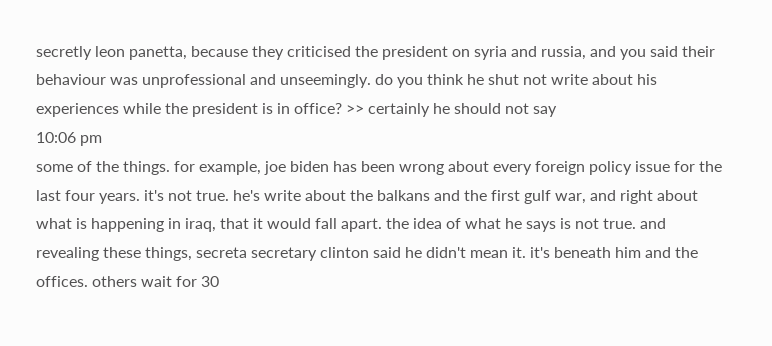secretly leon panetta, because they criticised the president on syria and russia, and you said their behaviour was unprofessional and unseemingly. do you think he shut not write about his experiences while the president is in office? >> certainly he should not say
10:06 pm
some of the things. for example, joe biden has been wrong about every foreign policy issue for the last four years. it's not true. he's write about the balkans and the first gulf war, and right about what is happening in iraq, that it would fall apart. the idea of what he says is not true. and revealing these things, secreta secretary clinton said he didn't mean it. it's beneath him and the offices. others wait for 30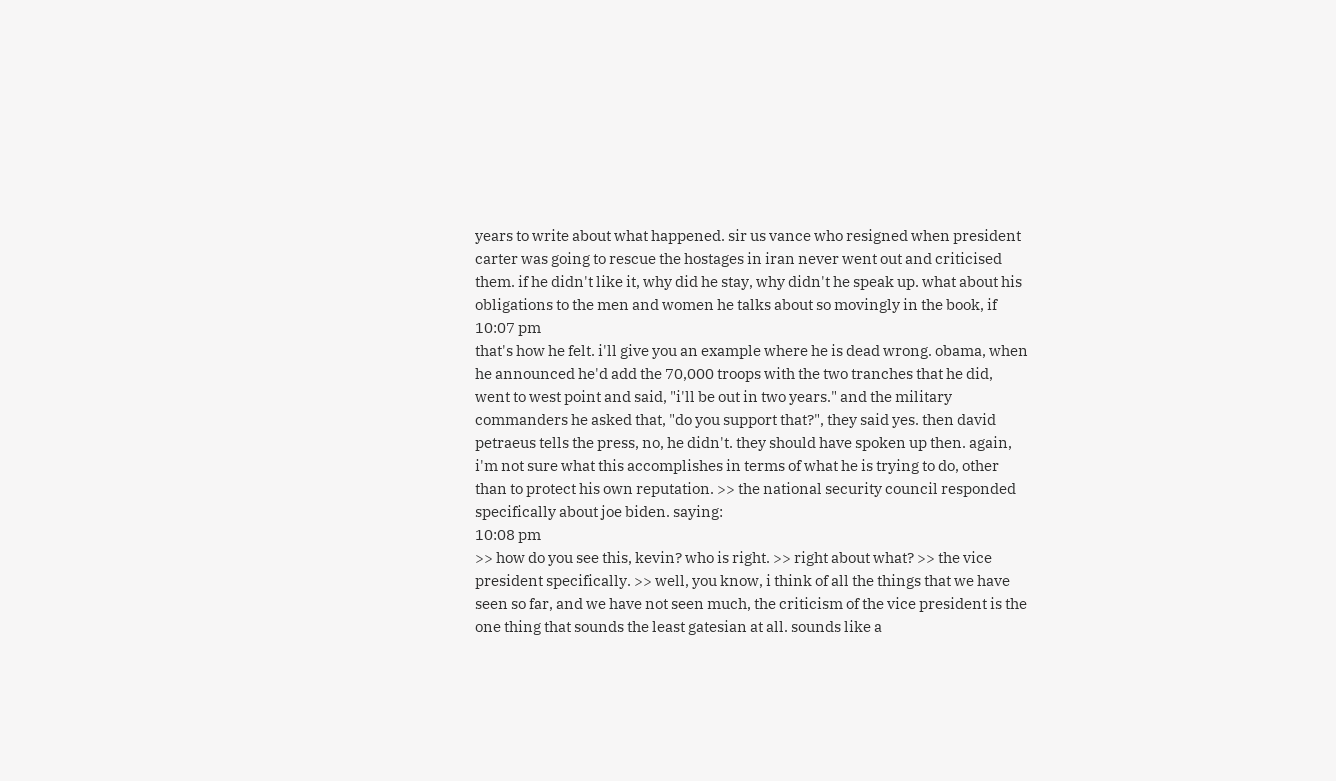years to write about what happened. sir us vance who resigned when president carter was going to rescue the hostages in iran never went out and criticised them. if he didn't like it, why did he stay, why didn't he speak up. what about his obligations to the men and women he talks about so movingly in the book, if
10:07 pm
that's how he felt. i'll give you an example where he is dead wrong. obama, when he announced he'd add the 70,000 troops with the two tranches that he did, went to west point and said, "i'll be out in two years." and the military commanders he asked that, "do you support that?", they said yes. then david petraeus tells the press, no, he didn't. they should have spoken up then. again, i'm not sure what this accomplishes in terms of what he is trying to do, other than to protect his own reputation. >> the national security council responded specifically about joe biden. saying:
10:08 pm
>> how do you see this, kevin? who is right. >> right about what? >> the vice president specifically. >> well, you know, i think of all the things that we have seen so far, and we have not seen much, the criticism of the vice president is the one thing that sounds the least gatesian at all. sounds like a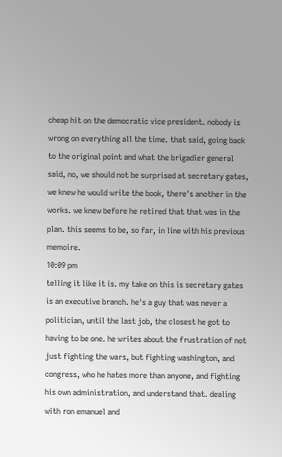cheap hit on the democratic vice president. nobody is wrong on everything all the time. that said, going back to the original point and what the brigadier general said, no, we should not be surprised at secretary gates, we knew he would write the book, there's another in the works. we knew before he retired that that was in the plan. this seems to be, so far, in line with his previous memoire.
10:09 pm
telling it like it is. my take on this is secretary gates is an executive branch. he's a guy that was never a politician, until the last job, the closest he got to having to be one. he writes about the frustration of not just fighting the wars, but fighting washington, and congress, who he hates more than anyone, and fighting his own administration, and understand that. dealing with ron emanuel and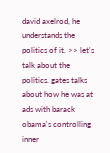david axelrod, he understands the politics of it. >> let's talk about the politics. gates talks about how he was at ads with barack obama's controlling inner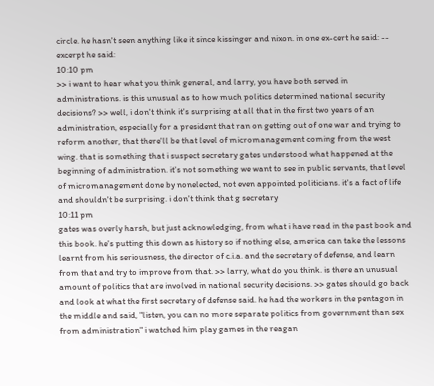circle. he hasn't seen anything like it since kissinger and nixon. in one ex-cert he said: -- excerpt he said:
10:10 pm
>> i want to hear what you think general, and larry, you have both served in administrations. is this unusual as to how much politics determined national security decisions? >> well, i don't think it's surprising at all that in the first two years of an administration, especially for a president that ran on getting out of one war and trying to reform another, that there'll be that level of micromanagement coming from the west wing. that is something that i suspect secretary gates understood what happened at the beginning of administration. it's not something we want to see in public servants, that level of micromanagement done by nonelected, not even appointed politicians. it's a fact of life and shouldn't be surprising. i don't think that g secretary
10:11 pm
gates was overly harsh, but just acknowledging, from what i have read in the past book and this book. he's putting this down as history so if nothing else, america can take the lessons learnt from his seriousness, the director of c.i.a. and the secretary of defense, and learn from that and try to improve from that. >> larry, what do you think. is there an unusual amount of politics that are involved in national security decisions. >> gates should go back and look at what the first secretary of defense said. he had the workers in the pentagon in the middle and said, "listen, you can no more separate politics from government than sex from administration" i watched him play games in the reagan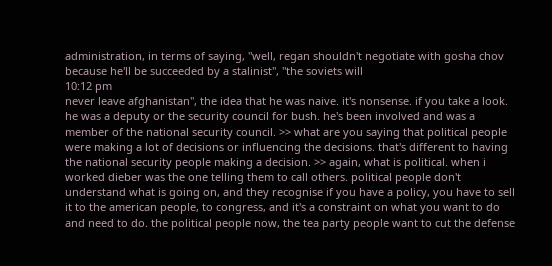administration, in terms of saying, "well, regan shouldn't negotiate with gosha chov because he'll be succeeded by a stalinist", "the soviets will
10:12 pm
never leave afghanistan", the idea that he was naive. it's nonsense. if you take a look. he was a deputy or the security council for bush. he's been involved and was a member of the national security council. >> what are you saying that political people were making a lot of decisions or influencing the decisions. that's different to having the national security people making a decision. >> again, what is political. when i worked dieber was the one telling them to call others. political people don't understand what is going on, and they recognise if you have a policy, you have to sell it to the american people, to congress, and it's a constraint on what you want to do and need to do. the political people now, the tea party people want to cut the defense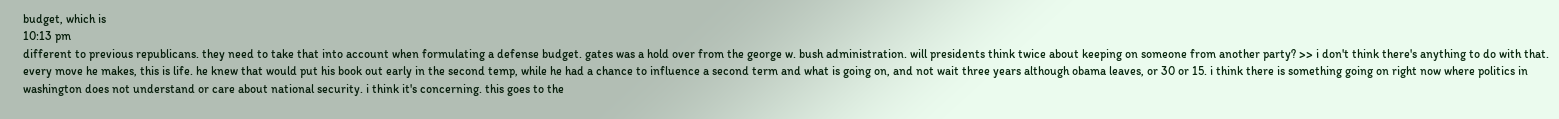budget, which is
10:13 pm
different to previous republicans. they need to take that into account when formulating a defense budget. gates was a hold over from the george w. bush administration. will presidents think twice about keeping on someone from another party? >> i don't think there's anything to do with that. every move he makes, this is life. he knew that would put his book out early in the second temp, while he had a chance to influence a second term and what is going on, and not wait three years although obama leaves, or 30 or 15. i think there is something going on right now where politics in washington does not understand or care about national security. i think it's concerning. this goes to the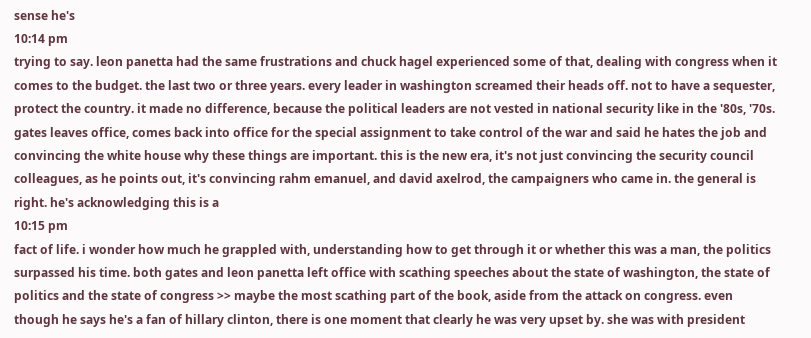sense he's
10:14 pm
trying to say. leon panetta had the same frustrations and chuck hagel experienced some of that, dealing with congress when it comes to the budget. the last two or three years. every leader in washington screamed their heads off. not to have a sequester, protect the country. it made no difference, because the political leaders are not vested in national security like in the '80s, '70s. gates leaves office, comes back into office for the special assignment to take control of the war and said he hates the job and convincing the white house why these things are important. this is the new era, it's not just convincing the security council colleagues, as he points out, it's convincing rahm emanuel, and david axelrod, the campaigners who came in. the general is right. he's acknowledging this is a
10:15 pm
fact of life. i wonder how much he grappled with, understanding how to get through it or whether this was a man, the politics surpassed his time. both gates and leon panetta left office with scathing speeches about the state of washington, the state of politics and the state of congress >> maybe the most scathing part of the book, aside from the attack on congress. even though he says he's a fan of hillary clinton, there is one moment that clearly he was very upset by. she was with president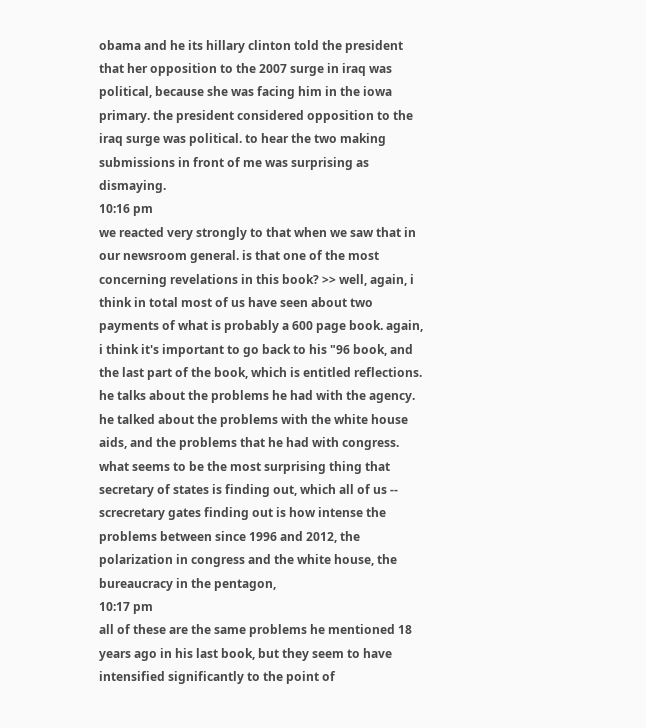obama and he its hillary clinton told the president that her opposition to the 2007 surge in iraq was political, because she was facing him in the iowa primary. the president considered opposition to the iraq surge was political. to hear the two making submissions in front of me was surprising as dismaying.
10:16 pm
we reacted very strongly to that when we saw that in our newsroom general. is that one of the most concerning revelations in this book? >> well, again, i think in total most of us have seen about two payments of what is probably a 600 page book. again, i think it's important to go back to his "96 book, and the last part of the book, which is entitled reflections. he talks about the problems he had with the agency. he talked about the problems with the white house aids, and the problems that he had with congress. what seems to be the most surprising thing that secretary of states is finding out, which all of us -- screcretary gates finding out is how intense the problems between since 1996 and 2012, the polarization in congress and the white house, the bureaucracy in the pentagon,
10:17 pm
all of these are the same problems he mentioned 18 years ago in his last book, but they seem to have intensified significantly to the point of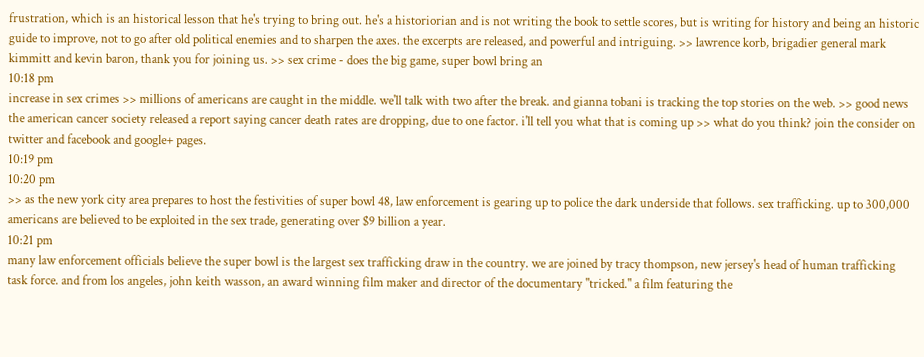frustration, which is an historical lesson that he's trying to bring out. he's a historiorian and is not writing the book to settle scores, but is writing for history and being an historic guide to improve, not to go after old political enemies and to sharpen the axes. the excerpts are released, and powerful and intriguing. >> lawrence korb, brigadier general mark kimmitt and kevin baron, thank you for joining us. >> sex crime - does the big game, super bowl bring an
10:18 pm
increase in sex crimes >> millions of americans are caught in the middle. we'll talk with two after the break. and gianna tobani is tracking the top stories on the web. >> good news the american cancer society released a report saying cancer death rates are dropping, due to one factor. i'll tell you what that is coming up >> what do you think? join the consider on twitter and facebook and google+ pages.
10:19 pm
10:20 pm
>> as the new york city area prepares to host the festivities of super bowl 48, law enforcement is gearing up to police the dark underside that follows. sex trafficking. up to 300,000 americans are believed to be exploited in the sex trade, generating over $9 billion a year.
10:21 pm
many law enforcement officials believe the super bowl is the largest sex trafficking draw in the country. we are joined by tracy thompson, new jersey's head of human trafficking task force. and from los angeles, john keith wasson, an award winning film maker and director of the documentary "tricked." a film featuring the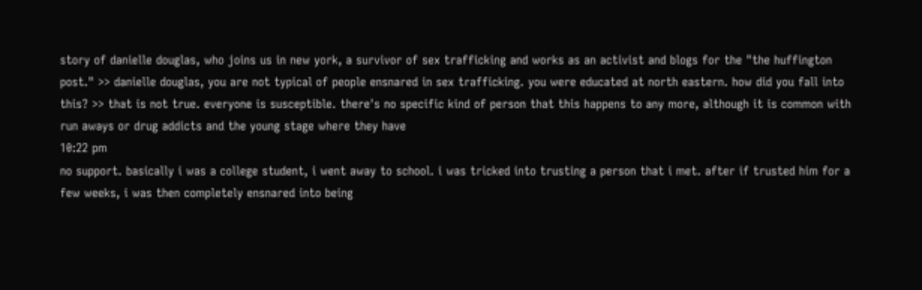story of danielle douglas, who joins us in new york, a survivor of sex trafficking and works as an activist and blogs for the "the huffington post." >> danielle douglas, you are not typical of people ensnared in sex trafficking. you were educated at north eastern. how did you fall into this? >> that is not true. everyone is susceptible. there's no specific kind of person that this happens to any more, although it is common with run aways or drug addicts and the young stage where they have
10:22 pm
no support. basically i was a college student, i went away to school. i was tricked into trusting a person that i met. after if trusted him for a few weeks, i was then completely ensnared into being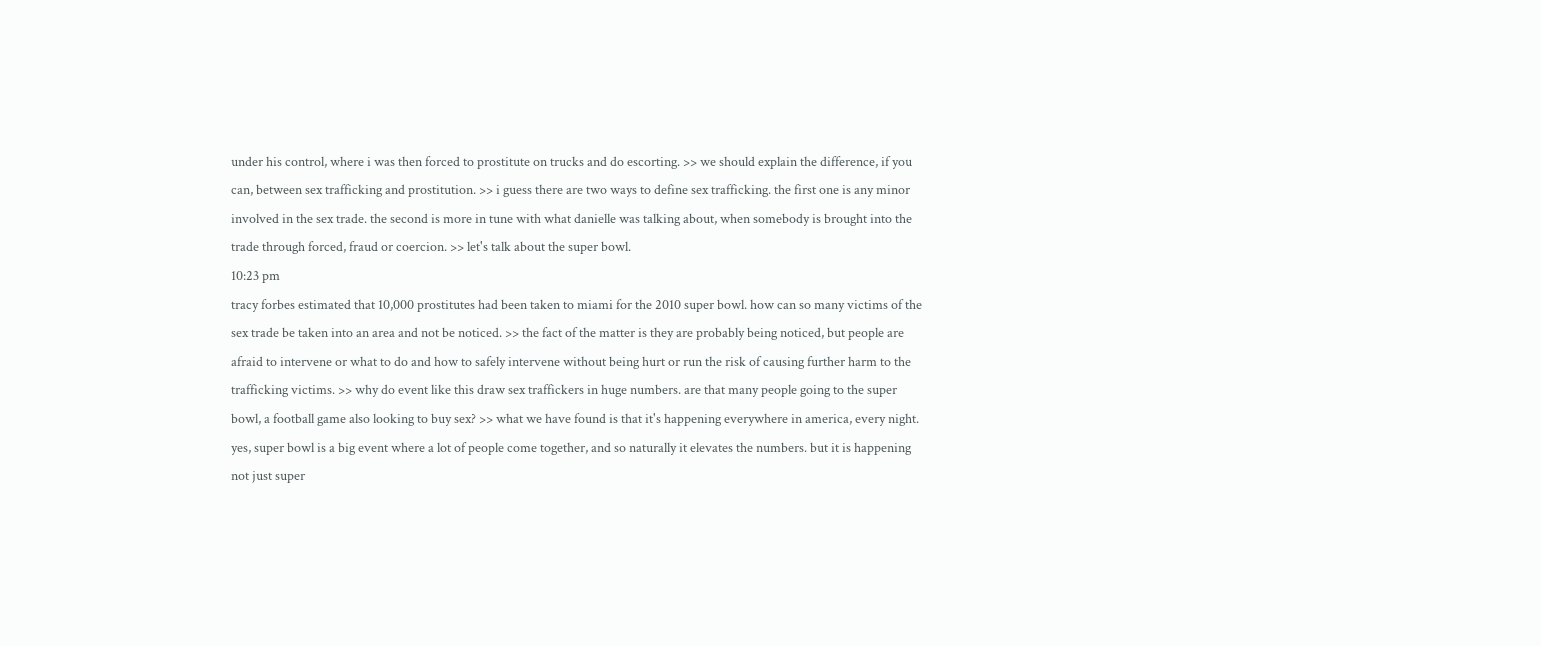under his control, where i was then forced to prostitute on trucks and do escorting. >> we should explain the difference, if you can, between sex trafficking and prostitution. >> i guess there are two ways to define sex trafficking. the first one is any minor involved in the sex trade. the second is more in tune with what danielle was talking about, when somebody is brought into the trade through forced, fraud or coercion. >> let's talk about the super bowl.
10:23 pm
tracy forbes estimated that 10,000 prostitutes had been taken to miami for the 2010 super bowl. how can so many victims of the sex trade be taken into an area and not be noticed. >> the fact of the matter is they are probably being noticed, but people are afraid to intervene or what to do and how to safely intervene without being hurt or run the risk of causing further harm to the trafficking victims. >> why do event like this draw sex traffickers in huge numbers. are that many people going to the super bowl, a football game also looking to buy sex? >> what we have found is that it's happening everywhere in america, every night. yes, super bowl is a big event where a lot of people come together, and so naturally it elevates the numbers. but it is happening not just super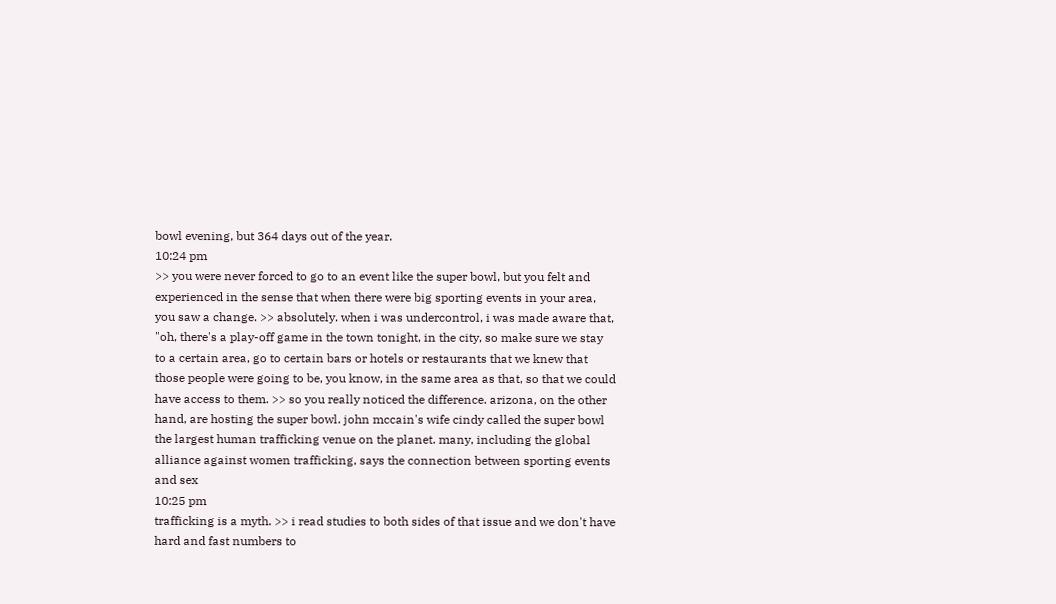bowl evening, but 364 days out of the year.
10:24 pm
>> you were never forced to go to an event like the super bowl, but you felt and experienced in the sense that when there were big sporting events in your area, you saw a change. >> absolutely. when i was undercontrol, i was made aware that, "oh, there's a play-off game in the town tonight, in the city, so make sure we stay to a certain area, go to certain bars or hotels or restaurants that we knew that those people were going to be, you know, in the same area as that, so that we could have access to them. >> so you really noticed the difference. arizona, on the other hand, are hosting the super bowl. john mccain's wife cindy called the super bowl the largest human trafficking venue on the planet. many, including the global alliance against women trafficking, says the connection between sporting events and sex
10:25 pm
trafficking is a myth. >> i read studies to both sides of that issue and we don't have hard and fast numbers to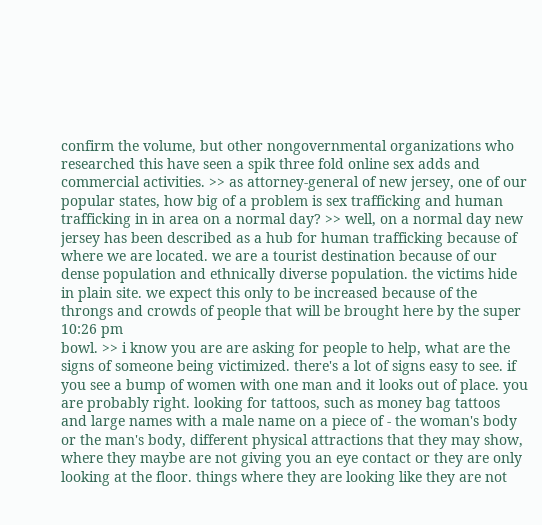confirm the volume, but other nongovernmental organizations who researched this have seen a spik three fold online sex adds and commercial activities. >> as attorney-general of new jersey, one of our popular states, how big of a problem is sex trafficking and human trafficking in in area on a normal day? >> well, on a normal day new jersey has been described as a hub for human trafficking because of where we are located. we are a tourist destination because of our dense population and ethnically diverse population. the victims hide in plain site. we expect this only to be increased because of the throngs and crowds of people that will be brought here by the super
10:26 pm
bowl. >> i know you are are asking for people to help, what are the signs of someone being victimized. there's a lot of signs easy to see. if you see a bump of women with one man and it looks out of place. you are probably right. looking for tattoos, such as money bag tattoos and large names with a male name on a piece of - the woman's body or the man's body, different physical attractions that they may show, where they maybe are not giving you an eye contact or they are only looking at the floor. things where they are looking like they are not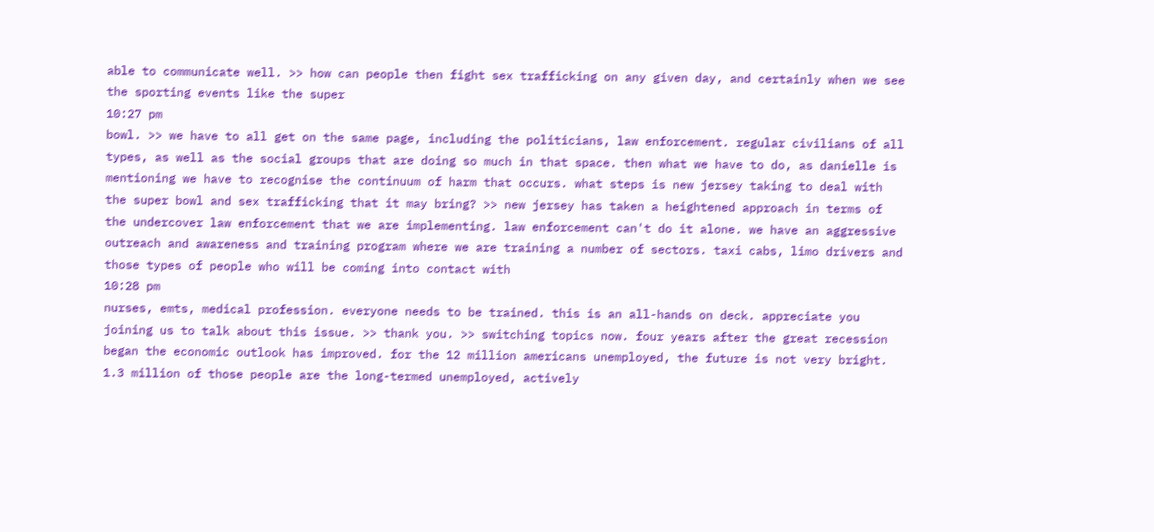able to communicate well. >> how can people then fight sex trafficking on any given day, and certainly when we see the sporting events like the super
10:27 pm
bowl. >> we have to all get on the same page, including the politicians, law enforcement. regular civilians of all types, as well as the social groups that are doing so much in that space. then what we have to do, as danielle is mentioning we have to recognise the continuum of harm that occurs. what steps is new jersey taking to deal with the super bowl and sex trafficking that it may bring? >> new jersey has taken a heightened approach in terms of the undercover law enforcement that we are implementing. law enforcement can't do it alone. we have an aggressive outreach and awareness and training program where we are training a number of sectors. taxi cabs, limo drivers and those types of people who will be coming into contact with
10:28 pm
nurses, emts, medical profession. everyone needs to be trained. this is an all-hands on deck. appreciate you joining us to talk about this issue. >> thank you. >> switching topics now. four years after the great recession began the economic outlook has improved. for the 12 million americans unemployed, the future is not very bright. 1.3 million of those people are the long-termed unemployed, actively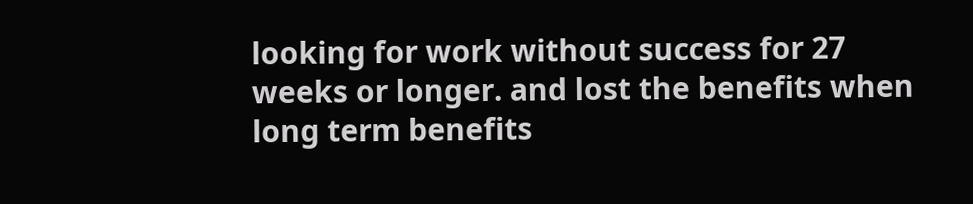looking for work without success for 27 weeks or longer. and lost the benefits when long term benefits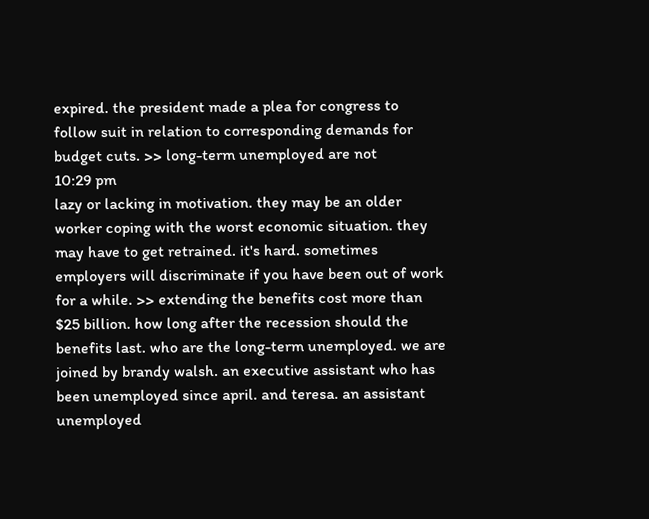expired. the president made a plea for congress to follow suit in relation to corresponding demands for budget cuts. >> long-term unemployed are not
10:29 pm
lazy or lacking in motivation. they may be an older worker coping with the worst economic situation. they may have to get retrained. it's hard. sometimes employers will discriminate if you have been out of work for a while. >> extending the benefits cost more than $25 billion. how long after the recession should the benefits last. who are the long-term unemployed. we are joined by brandy walsh. an executive assistant who has been unemployed since april. and teresa. an assistant unemployed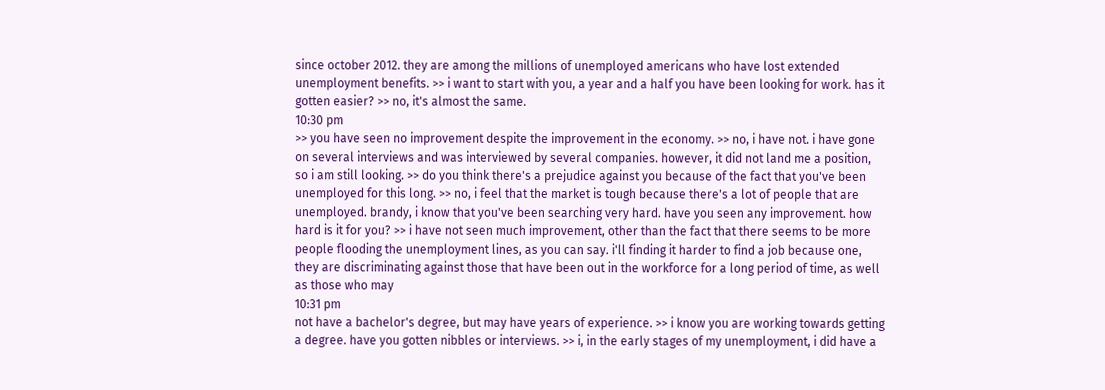since october 2012. they are among the millions of unemployed americans who have lost extended unemployment benefits. >> i want to start with you, a year and a half you have been looking for work. has it gotten easier? >> no, it's almost the same.
10:30 pm
>> you have seen no improvement despite the improvement in the economy. >> no, i have not. i have gone on several interviews and was interviewed by several companies. however, it did not land me a position, so i am still looking. >> do you think there's a prejudice against you because of the fact that you've been unemployed for this long. >> no, i feel that the market is tough because there's a lot of people that are unemployed. brandy, i know that you've been searching very hard. have you seen any improvement. how hard is it for you? >> i have not seen much improvement, other than the fact that there seems to be more people flooding the unemployment lines, as you can say. i'll finding it harder to find a job because one, they are discriminating against those that have been out in the workforce for a long period of time, as well as those who may
10:31 pm
not have a bachelor's degree, but may have years of experience. >> i know you are working towards getting a degree. have you gotten nibbles or interviews. >> i, in the early stages of my unemployment, i did have a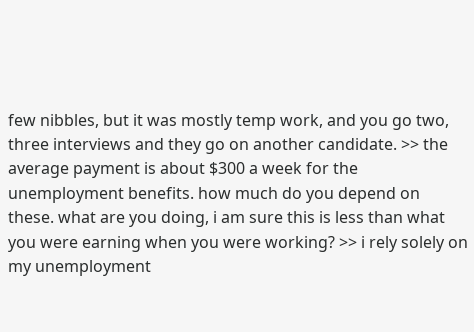few nibbles, but it was mostly temp work, and you go two, three interviews and they go on another candidate. >> the average payment is about $300 a week for the unemployment benefits. how much do you depend on these. what are you doing, i am sure this is less than what you were earning when you were working? >> i rely solely on my unemployment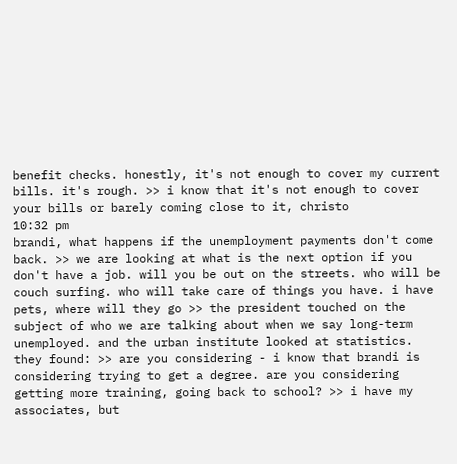benefit checks. honestly, it's not enough to cover my current bills. it's rough. >> i know that it's not enough to cover your bills or barely coming close to it, christo
10:32 pm
brandi, what happens if the unemployment payments don't come back. >> we are looking at what is the next option if you don't have a job. will you be out on the streets. who will be couch surfing. who will take care of things you have. i have pets, where will they go >> the president touched on the subject of who we are talking about when we say long-term unemployed. and the urban institute looked at statistics. they found: >> are you considering - i know that brandi is considering trying to get a degree. are you considering getting more training, going back to school? >> i have my associates, but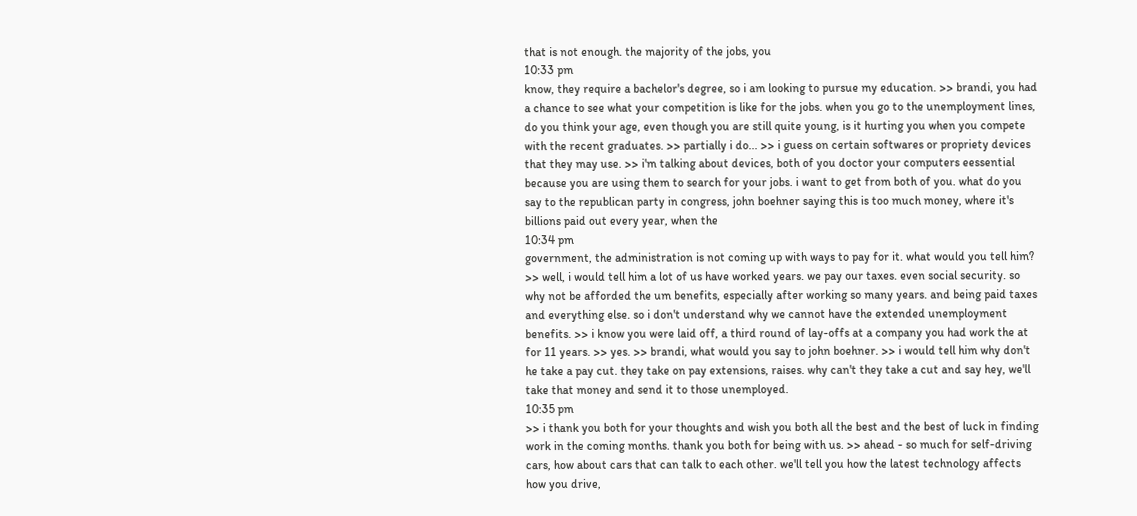that is not enough. the majority of the jobs, you
10:33 pm
know, they require a bachelor's degree, so i am looking to pursue my education. >> brandi, you had a chance to see what your competition is like for the jobs. when you go to the unemployment lines, do you think your age, even though you are still quite young, is it hurting you when you compete with the recent graduates. >> partially i do... >> i guess on certain softwares or propriety devices that they may use. >> i'm talking about devices, both of you doctor your computers eessential because you are using them to search for your jobs. i want to get from both of you. what do you say to the republican party in congress, john boehner saying this is too much money, where it's billions paid out every year, when the
10:34 pm
government, the administration is not coming up with ways to pay for it. what would you tell him? >> well, i would tell him a lot of us have worked years. we pay our taxes. even social security. so why not be afforded the um benefits, especially after working so many years. and being paid taxes and everything else. so i don't understand why we cannot have the extended unemployment benefits. >> i know you were laid off, a third round of lay-offs at a company you had work the at for 11 years. >> yes. >> brandi, what would you say to john boehner. >> i would tell him why don't he take a pay cut. they take on pay extensions, raises. why can't they take a cut and say hey, we'll take that money and send it to those unemployed.
10:35 pm
>> i thank you both for your thoughts and wish you both all the best and the best of luck in finding work in the coming months. thank you both for being with us. >> ahead - so much for self-driving cars, how about cars that can talk to each other. we'll tell you how the latest technology affects how you drive,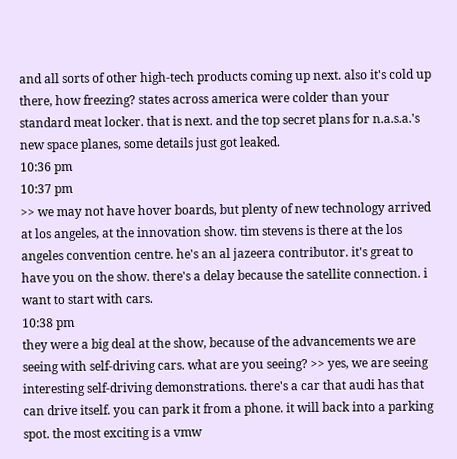and all sorts of other high-tech products coming up next. also it's cold up there, how freezing? states across america were colder than your standard meat locker. that is next. and the top secret plans for n.a.s.a.'s new space planes, some details just got leaked.
10:36 pm
10:37 pm
>> we may not have hover boards, but plenty of new technology arrived at los angeles, at the innovation show. tim stevens is there at the los angeles convention centre. he's an al jazeera contributor. it's great to have you on the show. there's a delay because the satellite connection. i want to start with cars.
10:38 pm
they were a big deal at the show, because of the advancements we are seeing with self-driving cars. what are you seeing? >> yes, we are seeing interesting self-driving demonstrations. there's a car that audi has that can drive itself. you can park it from a phone. it will back into a parking spot. the most exciting is a vmw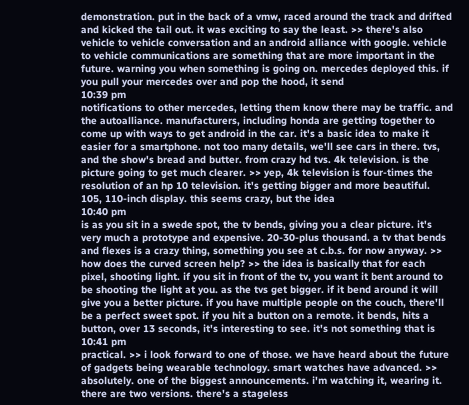demonstration. put in the back of a vmw, raced around the track and drifted and kicked the tail out. it was exciting to say the least. >> there's also vehicle to vehicle conversation and an android alliance with google. vehicle to vehicle communications are something that are more important in the future. warning you when something is going on. mercedes deployed this. if you pull your mercedes over and pop the hood, it send
10:39 pm
notifications to other mercedes, letting them know there may be traffic. and the autoalliance. manufacturers, including honda are getting together to come up with ways to get android in the car. it's a basic idea to make it easier for a smartphone. not too many details, we'll see cars in there. tvs, and the show's bread and butter. from crazy hd tvs. 4k television. is the picture going to get much clearer. >> yep, 4k television is four-times the resolution of an hp 10 television. it's getting bigger and more beautiful. 105, 110-inch display. this seems crazy, but the idea
10:40 pm
is as you sit in a swede spot, the tv bends, giving you a clear picture. it's very much a prototype and expensive. 20-30-plus thousand. a tv that bends and flexes is a crazy thing, something you see at c.b.s. for now anyway. >> how does the curved screen help? >> the idea is basically that for each pixel, shooting light. if you sit in front of the tv, you want it bent around to be shooting the light at you. as the tvs get bigger. if it bend around it will give you a better picture. if you have multiple people on the couch, there'll be a perfect sweet spot. if you hit a button on a remote. it bends, hits a button, over 13 seconds, it's interesting to see. it's not something that is
10:41 pm
practical. >> i look forward to one of those. we have heard about the future of gadgets being wearable technology. smart watches have advanced. >> absolutely. one of the biggest announcements. i'm watching it, wearing it. there are two versions. there's a stageless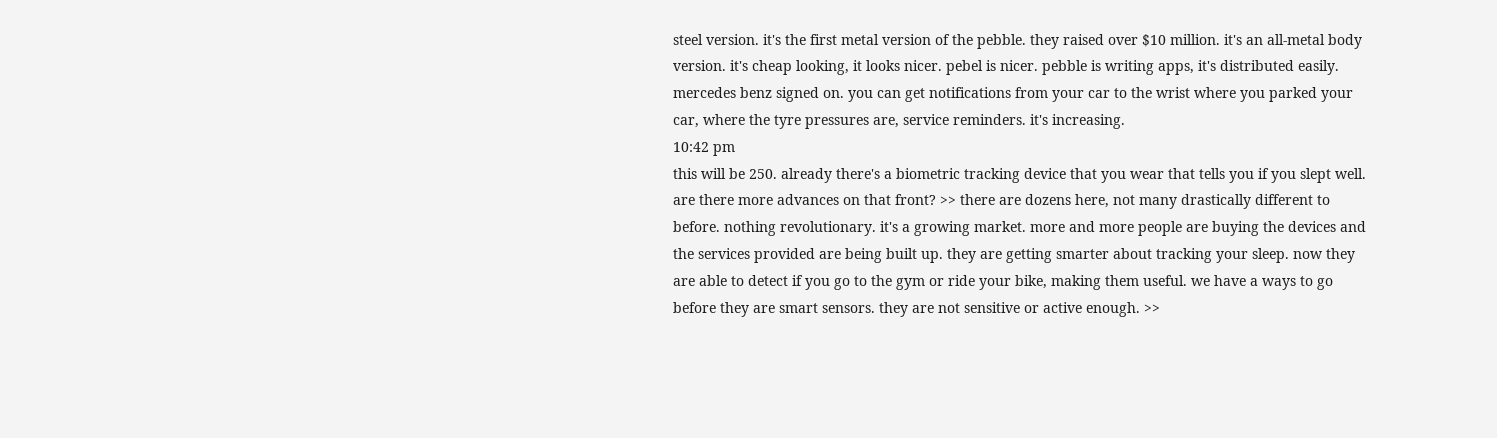steel version. it's the first metal version of the pebble. they raised over $10 million. it's an all-metal body version. it's cheap looking, it looks nicer. pebel is nicer. pebble is writing apps, it's distributed easily. mercedes benz signed on. you can get notifications from your car to the wrist where you parked your car, where the tyre pressures are, service reminders. it's increasing.
10:42 pm
this will be 250. already there's a biometric tracking device that you wear that tells you if you slept well. are there more advances on that front? >> there are dozens here, not many drastically different to before. nothing revolutionary. it's a growing market. more and more people are buying the devices and the services provided are being built up. they are getting smarter about tracking your sleep. now they are able to detect if you go to the gym or ride your bike, making them useful. we have a ways to go before they are smart sensors. they are not sensitive or active enough. >>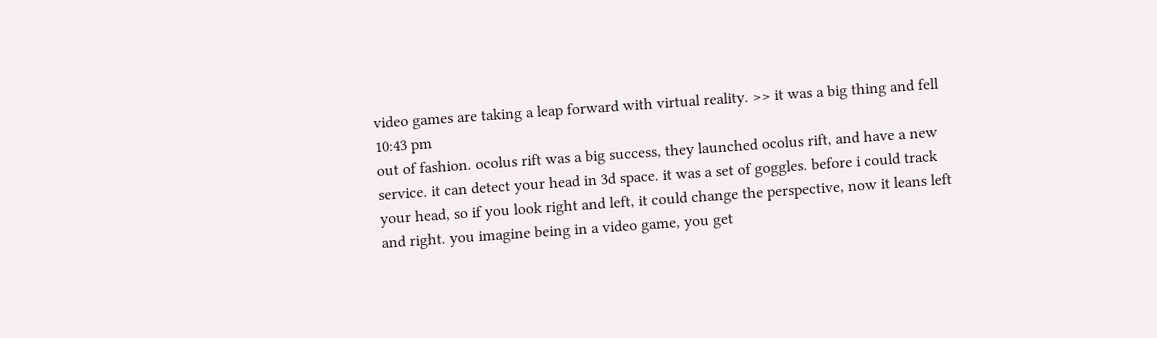video games are taking a leap forward with virtual reality. >> it was a big thing and fell
10:43 pm
out of fashion. ocolus rift was a big success, they launched ocolus rift, and have a new service. it can detect your head in 3d space. it was a set of goggles. before i could track your head, so if you look right and left, it could change the perspective, now it leans left and right. you imagine being in a video game, you get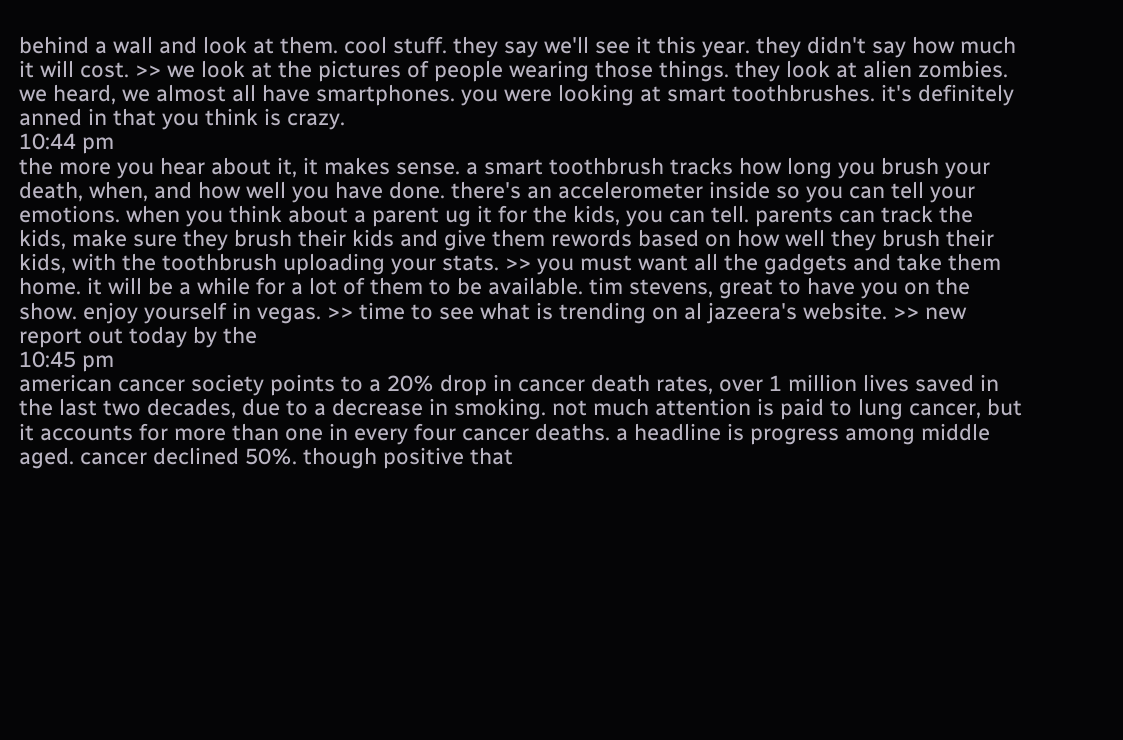behind a wall and look at them. cool stuff. they say we'll see it this year. they didn't say how much it will cost. >> we look at the pictures of people wearing those things. they look at alien zombies. we heard, we almost all have smartphones. you were looking at smart toothbrushes. it's definitely anned in that you think is crazy.
10:44 pm
the more you hear about it, it makes sense. a smart toothbrush tracks how long you brush your death, when, and how well you have done. there's an accelerometer inside so you can tell your emotions. when you think about a parent ug it for the kids, you can tell. parents can track the kids, make sure they brush their kids and give them rewords based on how well they brush their kids, with the toothbrush uploading your stats. >> you must want all the gadgets and take them home. it will be a while for a lot of them to be available. tim stevens, great to have you on the show. enjoy yourself in vegas. >> time to see what is trending on al jazeera's website. >> new report out today by the
10:45 pm
american cancer society points to a 20% drop in cancer death rates, over 1 million lives saved in the last two decades, due to a decrease in smoking. not much attention is paid to lung cancer, but it accounts for more than one in every four cancer deaths. a headline is progress among middle aged. cancer declined 50%. though positive that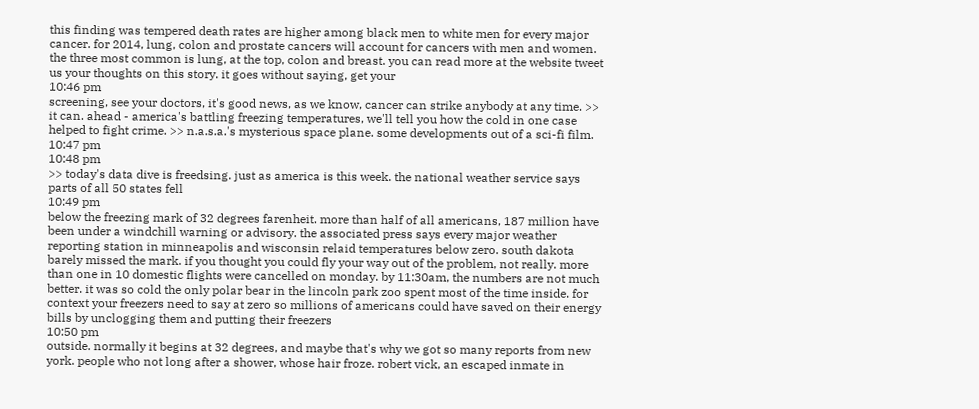this finding was tempered death rates are higher among black men to white men for every major cancer. for 2014, lung, colon and prostate cancers will account for cancers with men and women. the three most common is lung, at the top, colon and breast. you can read more at the website tweet us your thoughts on this story. it goes without saying, get your
10:46 pm
screening, see your doctors, it's good news, as we know, cancer can strike anybody at any time. >> it can. ahead - america's battling freezing temperatures, we'll tell you how the cold in one case helped to fight crime. >> n.a.s.a.'s mysterious space plane. some developments out of a sci-fi film.
10:47 pm
10:48 pm
>> today's data dive is freedsing. just as america is this week. the national weather service says parts of all 50 states fell
10:49 pm
below the freezing mark of 32 degrees farenheit. more than half of all americans, 187 million have been under a windchill warning or advisory. the associated press says every major weather reporting station in minneapolis and wisconsin relaid temperatures below zero. south dakota barely missed the mark. if you thought you could fly your way out of the problem, not really. more than one in 10 domestic flights were cancelled on monday. by 11:30am, the numbers are not much better. it was so cold the only polar bear in the lincoln park zoo spent most of the time inside. for context your freezers need to say at zero so millions of americans could have saved on their energy bills by unclogging them and putting their freezers
10:50 pm
outside. normally it begins at 32 degrees, and maybe that's why we got so many reports from new york. people who not long after a shower, whose hair froze. robert vick, an escaped inmate in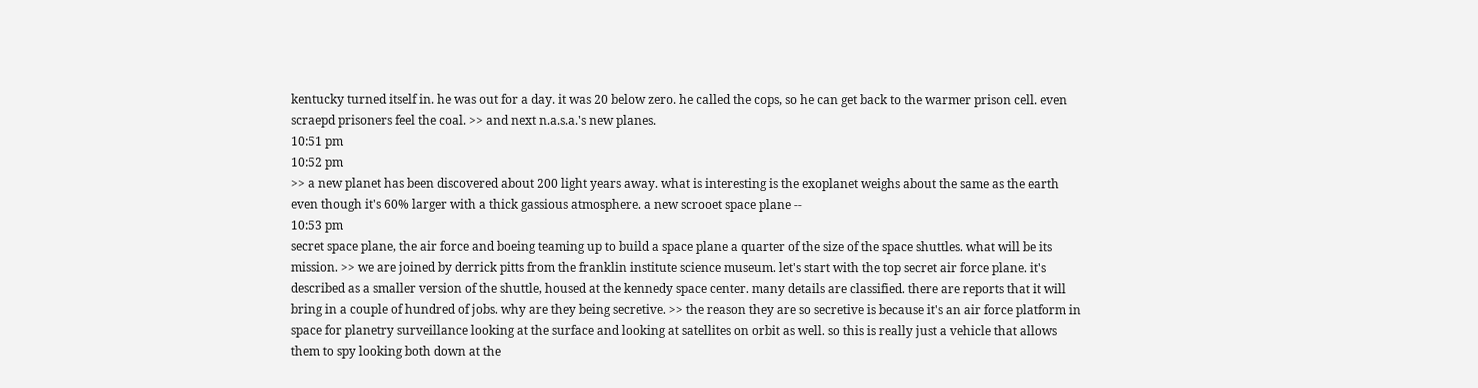kentucky turned itself in. he was out for a day. it was 20 below zero. he called the cops, so he can get back to the warmer prison cell. even scraepd prisoners feel the coal. >> and next n.a.s.a.'s new planes.
10:51 pm
10:52 pm
>> a new planet has been discovered about 200 light years away. what is interesting is the exoplanet weighs about the same as the earth even though it's 60% larger with a thick gassious atmosphere. a new scrooet space plane --
10:53 pm
secret space plane, the air force and boeing teaming up to build a space plane a quarter of the size of the space shuttles. what will be its mission. >> we are joined by derrick pitts from the franklin institute science museum. let's start with the top secret air force plane. it's described as a smaller version of the shuttle, housed at the kennedy space center. many details are classified. there are reports that it will bring in a couple of hundred of jobs. why are they being secretive. >> the reason they are so secretive is because it's an air force platform in space for planetry surveillance looking at the surface and looking at satellites on orbit as well. so this is really just a vehicle that allows them to spy looking both down at the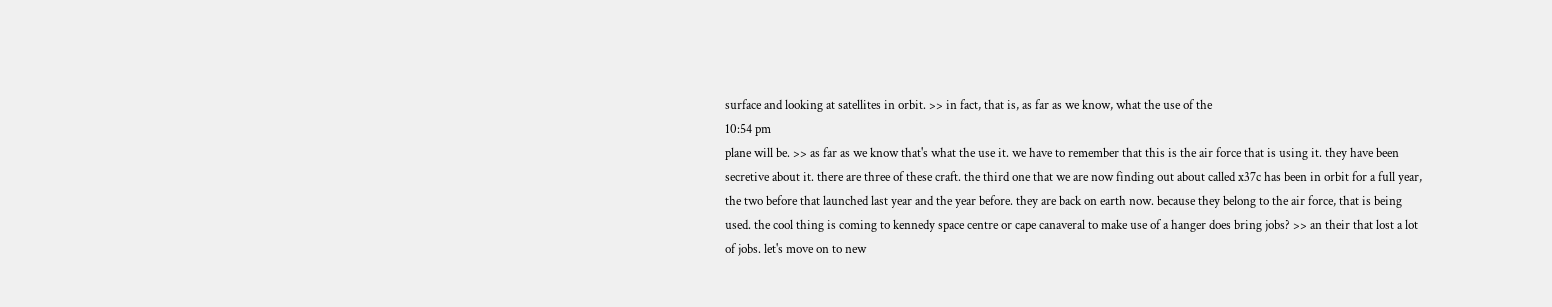surface and looking at satellites in orbit. >> in fact, that is, as far as we know, what the use of the
10:54 pm
plane will be. >> as far as we know that's what the use it. we have to remember that this is the air force that is using it. they have been secretive about it. there are three of these craft. the third one that we are now finding out about called x37c has been in orbit for a full year, the two before that launched last year and the year before. they are back on earth now. because they belong to the air force, that is being used. the cool thing is coming to kennedy space centre or cape canaveral to make use of a hanger does bring jobs? >> an their that lost a lot of jobs. let's move on to new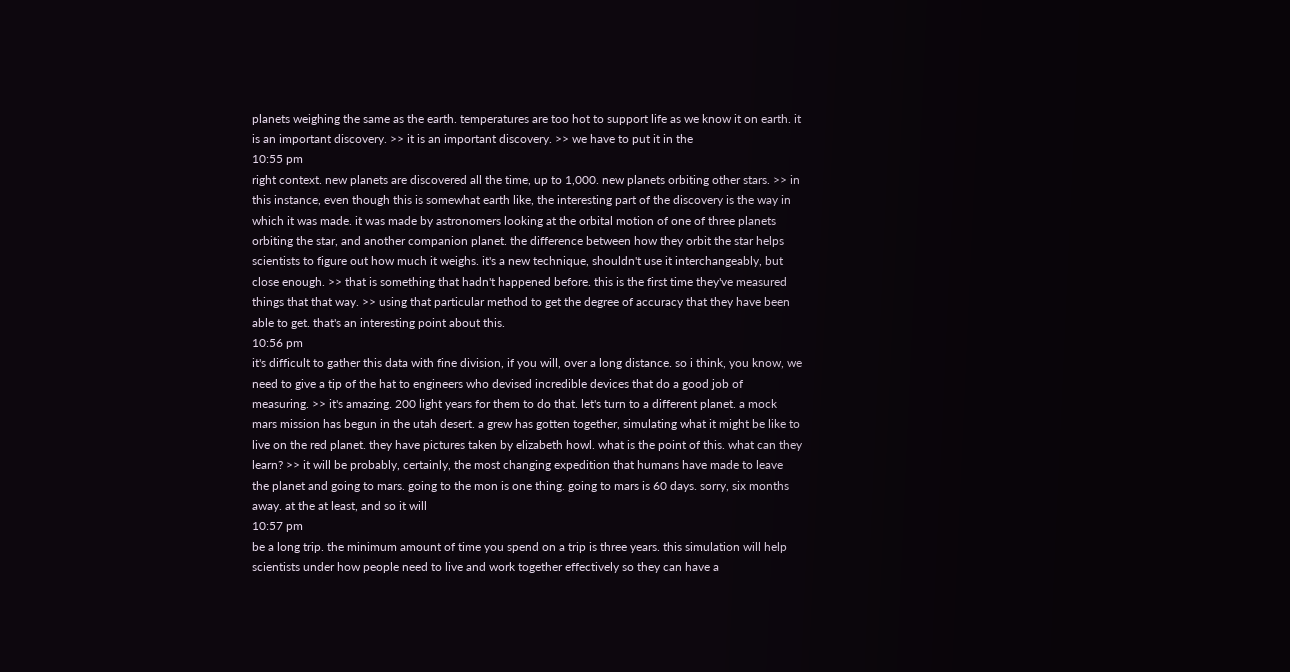planets weighing the same as the earth. temperatures are too hot to support life as we know it on earth. it is an important discovery. >> it is an important discovery. >> we have to put it in the
10:55 pm
right context. new planets are discovered all the time, up to 1,000. new planets orbiting other stars. >> in this instance, even though this is somewhat earth like, the interesting part of the discovery is the way in which it was made. it was made by astronomers looking at the orbital motion of one of three planets orbiting the star, and another companion planet. the difference between how they orbit the star helps scientists to figure out how much it weighs. it's a new technique, shouldn't use it interchangeably, but close enough. >> that is something that hadn't happened before. this is the first time they've measured things that that way. >> using that particular method to get the degree of accuracy that they have been able to get. that's an interesting point about this.
10:56 pm
it's difficult to gather this data with fine division, if you will, over a long distance. so i think, you know, we need to give a tip of the hat to engineers who devised incredible devices that do a good job of measuring. >> it's amazing. 200 light years for them to do that. let's turn to a different planet. a mock mars mission has begun in the utah desert. a grew has gotten together, simulating what it might be like to live on the red planet. they have pictures taken by elizabeth howl. what is the point of this. what can they learn? >> it will be probably, certainly, the most changing expedition that humans have made to leave the planet and going to mars. going to the mon is one thing. going to mars is 60 days. sorry, six months away. at the at least, and so it will
10:57 pm
be a long trip. the minimum amount of time you spend on a trip is three years. this simulation will help scientists under how people need to live and work together effectively so they can have a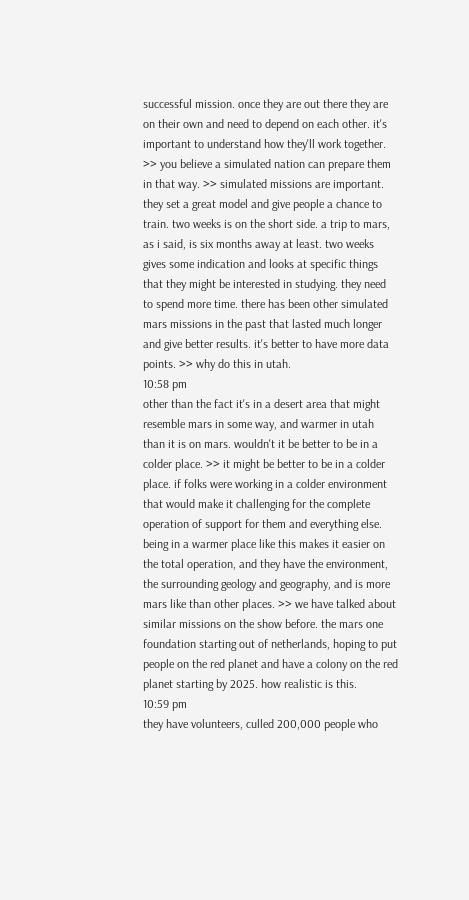successful mission. once they are out there they are on their own and need to depend on each other. it's important to understand how they'll work together. >> you believe a simulated nation can prepare them in that way. >> simulated missions are important. they set a great model and give people a chance to train. two weeks is on the short side. a trip to mars, as i said, is six months away at least. two weeks gives some indication and looks at specific things that they might be interested in studying. they need to spend more time. there has been other simulated mars missions in the past that lasted much longer and give better results. it's better to have more data points. >> why do this in utah.
10:58 pm
other than the fact it's in a desert area that might resemble mars in some way, and warmer in utah than it is on mars. wouldn't it be better to be in a colder place. >> it might be better to be in a colder place. if folks were working in a colder environment that would make it challenging for the complete operation of support for them and everything else. being in a warmer place like this makes it easier on the total operation, and they have the environment, the surrounding geology and geography, and is more mars like than other places. >> we have talked about similar missions on the show before. the mars one foundation starting out of netherlands, hoping to put people on the red planet and have a colony on the red planet starting by 2025. how realistic is this.
10:59 pm
they have volunteers, culled 200,000 people who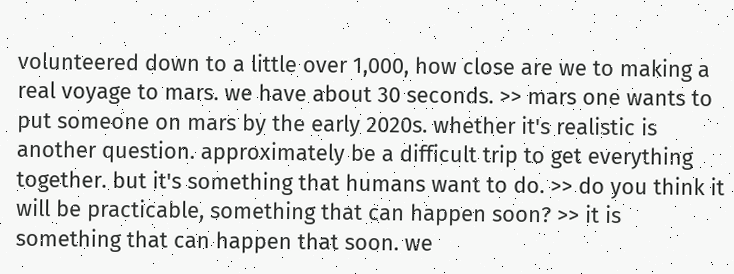volunteered down to a little over 1,000, how close are we to making a real voyage to mars. we have about 30 seconds. >> mars one wants to put someone on mars by the early 2020s. whether it's realistic is another question. approximately be a difficult trip to get everything together. but it's something that humans want to do. >> do you think it will be practicable, something that can happen soon? >> it is something that can happen that soon. we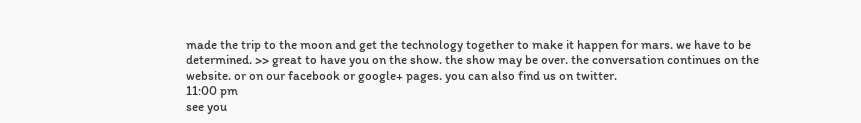made the trip to the moon and get the technology together to make it happen for mars. we have to be determined. >> great to have you on the show. the show may be over. the conversation continues on the website. or on our facebook or google+ pages. you can also find us on twitter.
11:00 pm
see you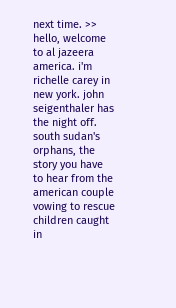next time. >> hello, welcome to al jazeera america. i'm richelle carey in new york. john seigenthaler has the night off. south sudan's orphans, the story you have to hear from the american couple vowing to rescue children caught in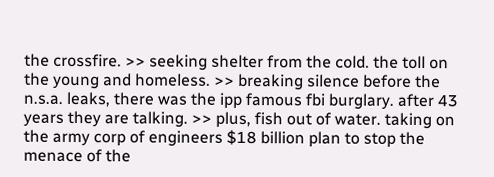the crossfire. >> seeking shelter from the cold. the toll on the young and homeless. >> breaking silence before the n.s.a. leaks, there was the ipp famous fbi burglary. after 43 years they are talking. >> plus, fish out of water. taking on the army corp of engineers $18 billion plan to stop the menace of the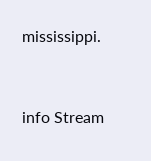mississippi.


info Stream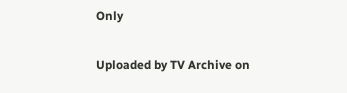Only

Uploaded by TV Archive on